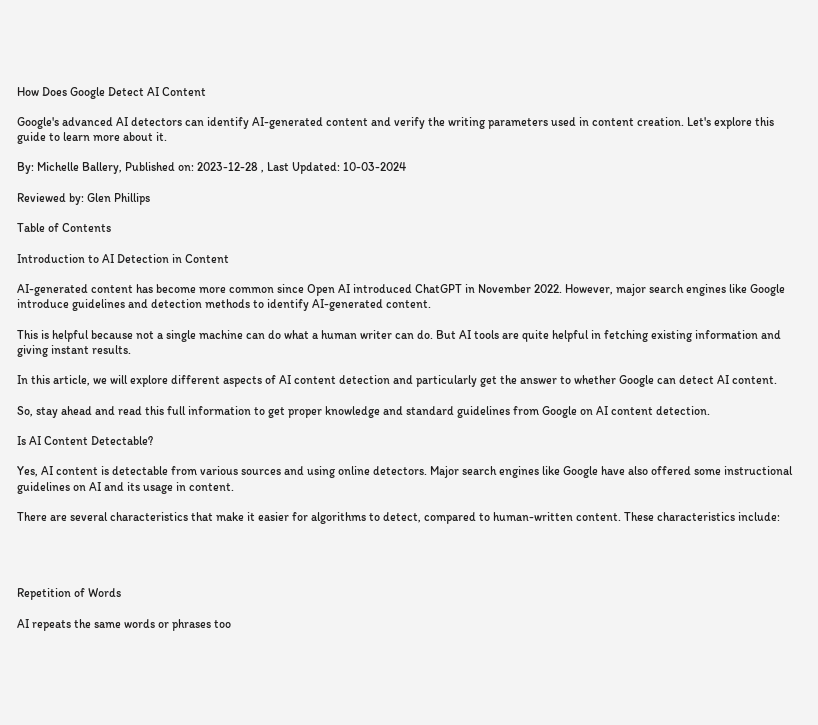How Does Google Detect AI Content

Google's advanced AI detectors can identify AI-generated content and verify the writing parameters used in content creation. Let's explore this guide to learn more about it.

By: Michelle Ballery, Published on: 2023-12-28 , Last Updated: 10-03-2024

Reviewed by: Glen Phillips

Table of Contents

Introduction to AI Detection in Content

AI-generated content has become more common since Open AI introduced ChatGPT in November 2022. However, major search engines like Google introduce guidelines and detection methods to identify AI-generated content.

This is helpful because not a single machine can do what a human writer can do. But AI tools are quite helpful in fetching existing information and giving instant results.

In this article, we will explore different aspects of AI content detection and particularly get the answer to whether Google can detect AI content.

So, stay ahead and read this full information to get proper knowledge and standard guidelines from Google on AI content detection.

Is AI Content Detectable?

Yes, AI content is detectable from various sources and using online detectors. Major search engines like Google have also offered some instructional guidelines on AI and its usage in content.

There are several characteristics that make it easier for algorithms to detect, compared to human-written content. These characteristics include:




Repetition of Words

AI repeats the same words or phrases too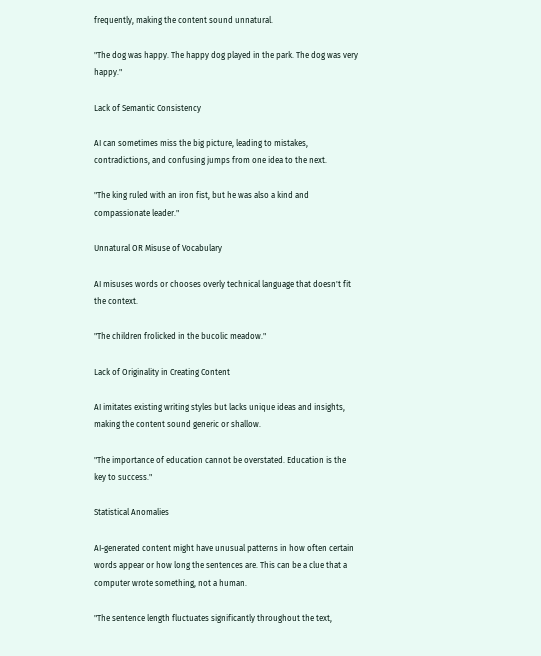frequently, making the content sound unnatural.

"The dog was happy. The happy dog played in the park. The dog was very happy."

Lack of Semantic Consistency

AI can sometimes miss the big picture, leading to mistakes, contradictions, and confusing jumps from one idea to the next.

"The king ruled with an iron fist, but he was also a kind and compassionate leader."

Unnatural OR Misuse of Vocabulary

AI misuses words or chooses overly technical language that doesn't fit the context.

"The children frolicked in the bucolic meadow."

Lack of Originality in Creating Content

AI imitates existing writing styles but lacks unique ideas and insights, making the content sound generic or shallow.

"The importance of education cannot be overstated. Education is the key to success."

Statistical Anomalies

AI-generated content might have unusual patterns in how often certain words appear or how long the sentences are. This can be a clue that a computer wrote something, not a human.

"The sentence length fluctuates significantly throughout the text,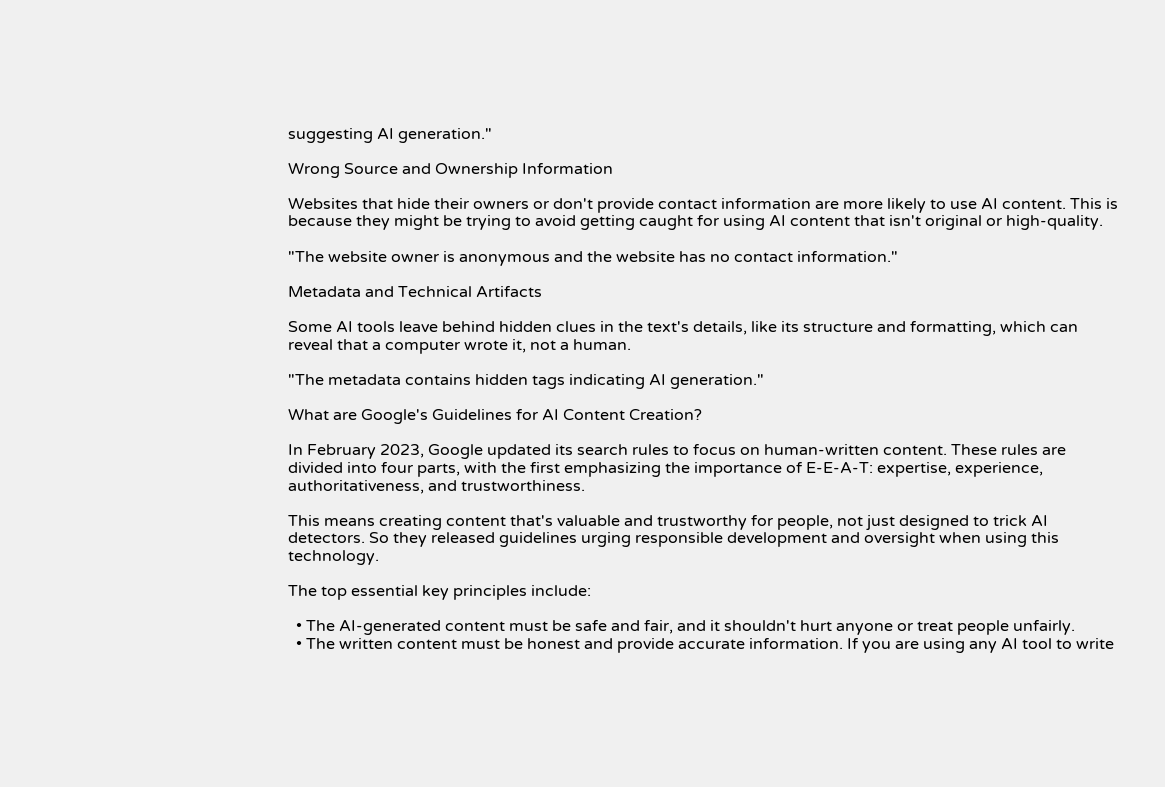suggesting AI generation."

Wrong Source and Ownership Information

Websites that hide their owners or don't provide contact information are more likely to use AI content. This is because they might be trying to avoid getting caught for using AI content that isn't original or high-quality.

"The website owner is anonymous and the website has no contact information."

Metadata and Technical Artifacts

Some AI tools leave behind hidden clues in the text's details, like its structure and formatting, which can reveal that a computer wrote it, not a human.

"The metadata contains hidden tags indicating AI generation."

What are Google's Guidelines for AI Content Creation?

In February 2023, Google updated its search rules to focus on human-written content. These rules are divided into four parts, with the first emphasizing the importance of E-E-A-T: expertise, experience, authoritativeness, and trustworthiness.

This means creating content that's valuable and trustworthy for people, not just designed to trick AI detectors. So they released guidelines urging responsible development and oversight when using this technology.

The top essential key principles include:

  • The AI-generated content must be safe and fair, and it shouldn't hurt anyone or treat people unfairly.
  • The written content must be honest and provide accurate information. If you are using any AI tool to write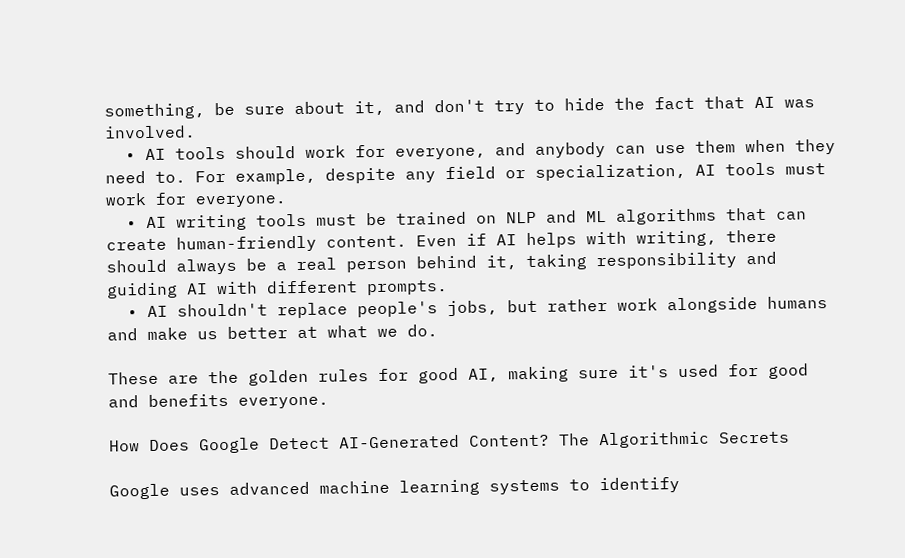something, be sure about it, and don't try to hide the fact that AI was involved.
  • AI tools should work for everyone, and anybody can use them when they need to. For example, despite any field or specialization, AI tools must work for everyone.
  • AI writing tools must be trained on NLP and ML algorithms that can create human-friendly content. Even if AI helps with writing, there should always be a real person behind it, taking responsibility and guiding AI with different prompts.
  • AI shouldn't replace people's jobs, but rather work alongside humans and make us better at what we do.

These are the golden rules for good AI, making sure it's used for good and benefits everyone.

How Does Google Detect AI-Generated Content? The Algorithmic Secrets

Google uses advanced machine learning systems to identify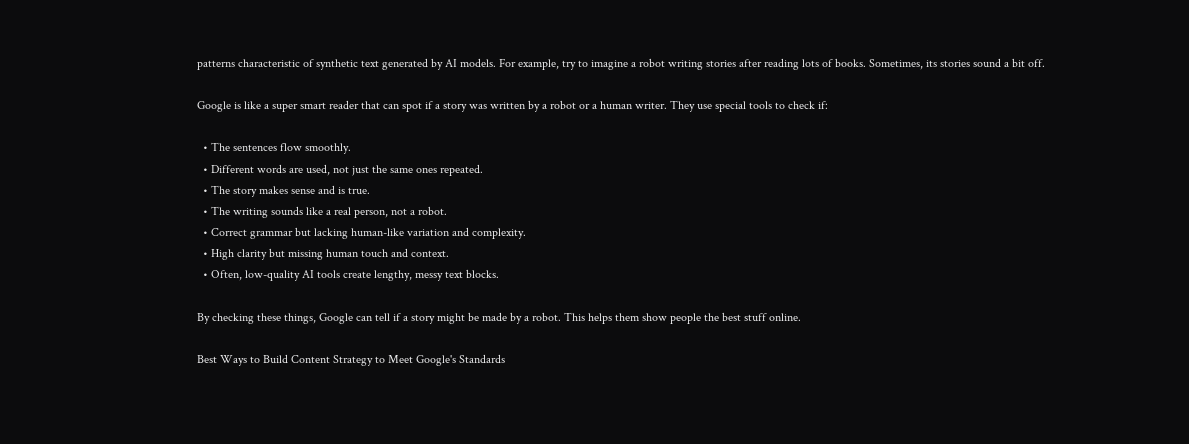patterns characteristic of synthetic text generated by AI models. For example, try to imagine a robot writing stories after reading lots of books. Sometimes, its stories sound a bit off.

Google is like a super smart reader that can spot if a story was written by a robot or a human writer. They use special tools to check if:

  • The sentences flow smoothly.
  • Different words are used, not just the same ones repeated.
  • The story makes sense and is true.
  • The writing sounds like a real person, not a robot.
  • Correct grammar but lacking human-like variation and complexity.
  • High clarity but missing human touch and context.
  • Often, low-quality AI tools create lengthy, messy text blocks.

By checking these things, Google can tell if a story might be made by a robot. This helps them show people the best stuff online.

Best Ways to Build Content Strategy to Meet Google's Standards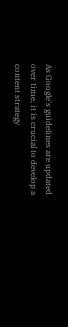As Google's guidelines are updated over time, it is crucial to develop a content strategy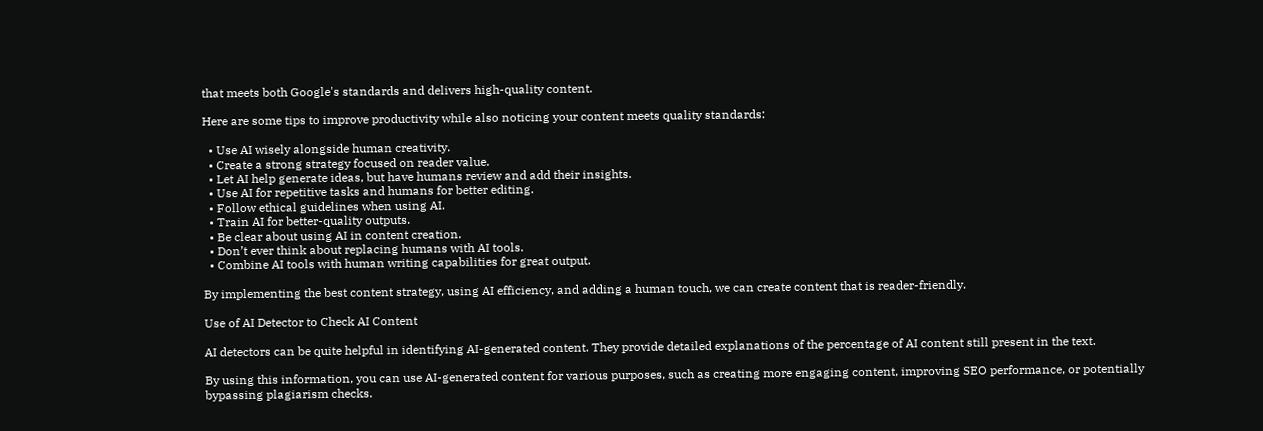that meets both Google's standards and delivers high-quality content.

Here are some tips to improve productivity while also noticing your content meets quality standards:

  • Use AI wisely alongside human creativity.
  • Create a strong strategy focused on reader value.
  • Let AI help generate ideas, but have humans review and add their insights.
  • Use AI for repetitive tasks and humans for better editing.
  • Follow ethical guidelines when using AI.
  • Train AI for better-quality outputs.
  • Be clear about using AI in content creation.
  • Don’t ever think about replacing humans with AI tools.
  • Combine AI tools with human writing capabilities for great output.

By implementing the best content strategy, using AI efficiency, and adding a human touch, we can create content that is reader-friendly.

Use of AI Detector to Check AI Content

AI detectors can be quite helpful in identifying AI-generated content. They provide detailed explanations of the percentage of AI content still present in the text.

By using this information, you can use AI-generated content for various purposes, such as creating more engaging content, improving SEO performance, or potentially bypassing plagiarism checks.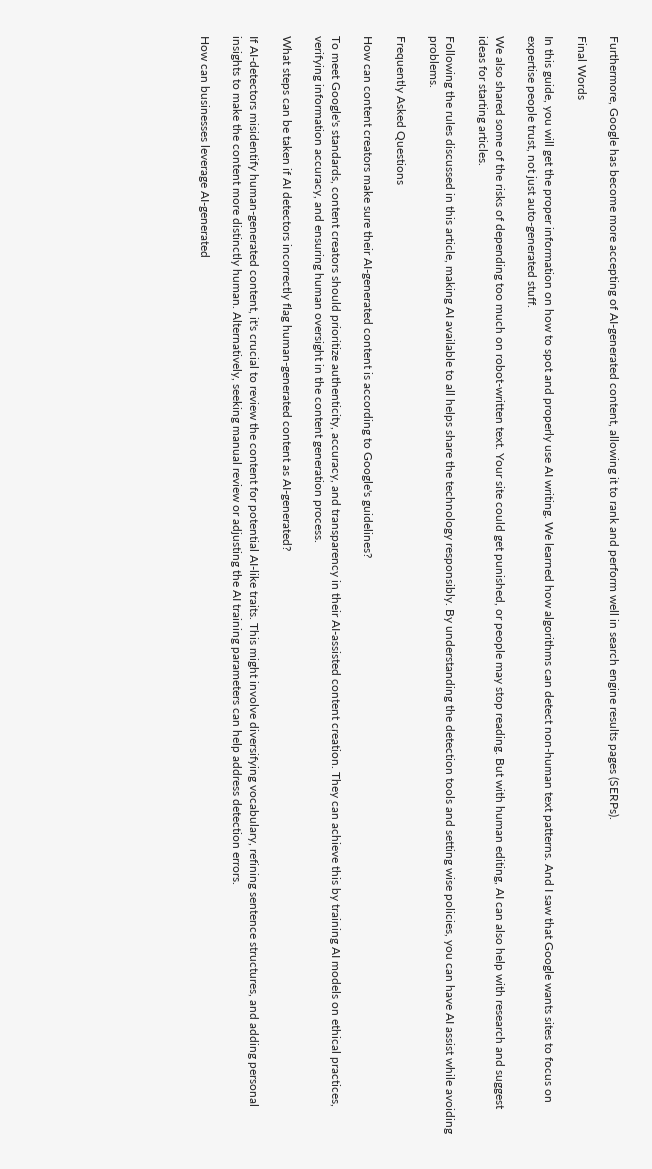Furthermore, Google has become more accepting of AI-generated content, allowing it to rank and perform well in search engine results pages (SERPs).

Final Words

In this guide, you will get the proper information on how to spot and properly use AI writing. We learned how algorithms can detect non-human text patterns. And I saw that Google wants sites to focus on expertise people trust, not just auto-generated stuff.

We also shared some of the risks of depending too much on robot-written text. Your site could get punished, or people may stop reading. But with human editing, AI can also help with research and suggest ideas for starting articles.

Following the rules discussed in this article, making AI available to all helps share the technology responsibly. By understanding the detection tools and setting wise policies, you can have AI assist while avoiding problems.

Frequently Asked Questions

How can content creators make sure their AI-generated content is according to Google's guidelines?

To meet Google's standards, content creators should prioritize authenticity, accuracy, and transparency in their AI-assisted content creation. They can achieve this by training AI models on ethical practices, verifying information accuracy, and ensuring human oversight in the content generation process.

What steps can be taken if AI detectors incorrectly flag human-generated content as AI-generated?

If AI-detectors misidentify human-generated content, it's crucial to review the content for potential AI-like traits. This might involve diversifying vocabulary, refining sentence structures, and adding personal insights to make the content more distinctly human. Alternatively, seeking manual review or adjusting the AI training parameters can help address detection errors.

How can businesses leverage AI-generated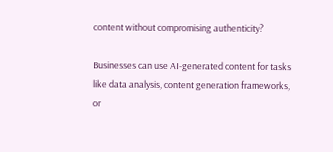content without compromising authenticity?

Businesses can use AI-generated content for tasks like data analysis, content generation frameworks, or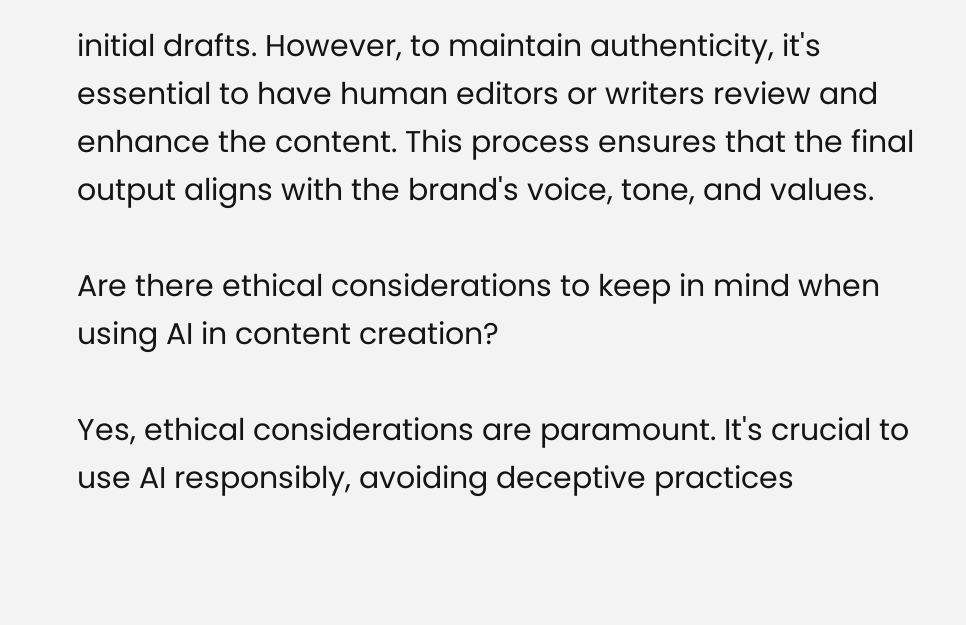initial drafts. However, to maintain authenticity, it's essential to have human editors or writers review and enhance the content. This process ensures that the final output aligns with the brand's voice, tone, and values.

Are there ethical considerations to keep in mind when using AI in content creation?

Yes, ethical considerations are paramount. It's crucial to use AI responsibly, avoiding deceptive practices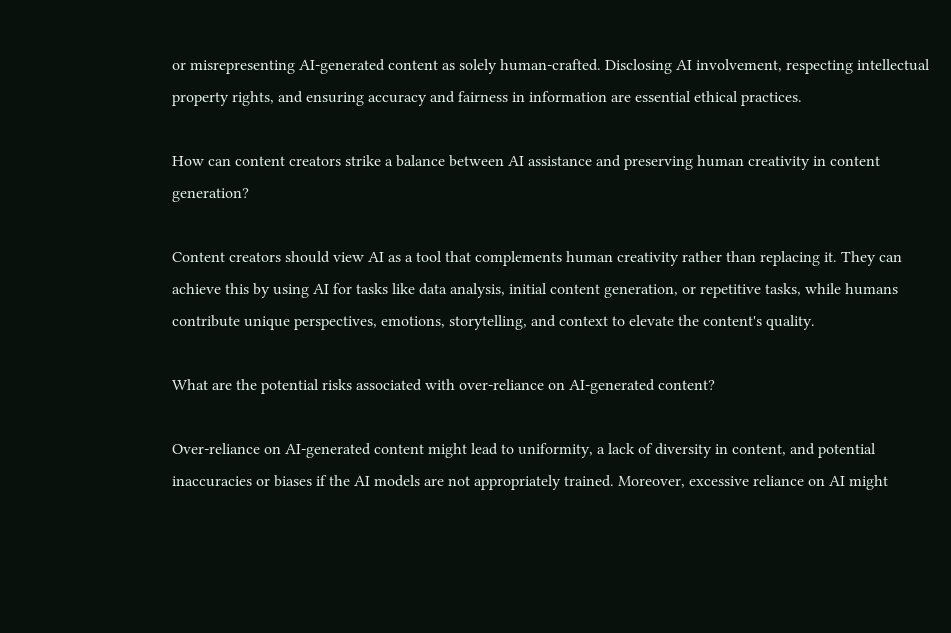or misrepresenting AI-generated content as solely human-crafted. Disclosing AI involvement, respecting intellectual property rights, and ensuring accuracy and fairness in information are essential ethical practices.

How can content creators strike a balance between AI assistance and preserving human creativity in content generation?

Content creators should view AI as a tool that complements human creativity rather than replacing it. They can achieve this by using AI for tasks like data analysis, initial content generation, or repetitive tasks, while humans contribute unique perspectives, emotions, storytelling, and context to elevate the content's quality.

What are the potential risks associated with over-reliance on AI-generated content?

Over-reliance on AI-generated content might lead to uniformity, a lack of diversity in content, and potential inaccuracies or biases if the AI models are not appropriately trained. Moreover, excessive reliance on AI might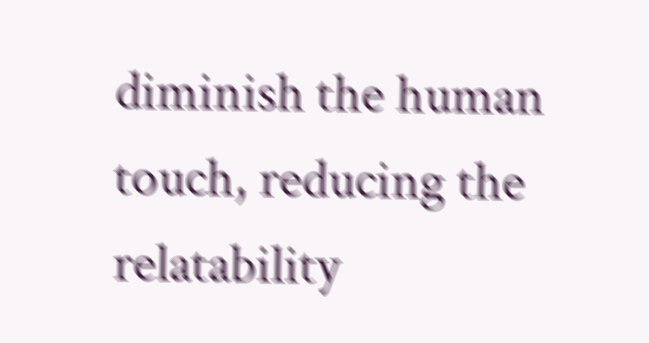diminish the human touch, reducing the relatability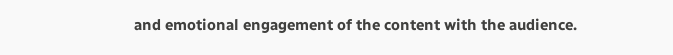and emotional engagement of the content with the audience.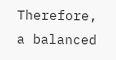Therefore, a balanced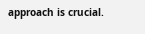approach is crucial.